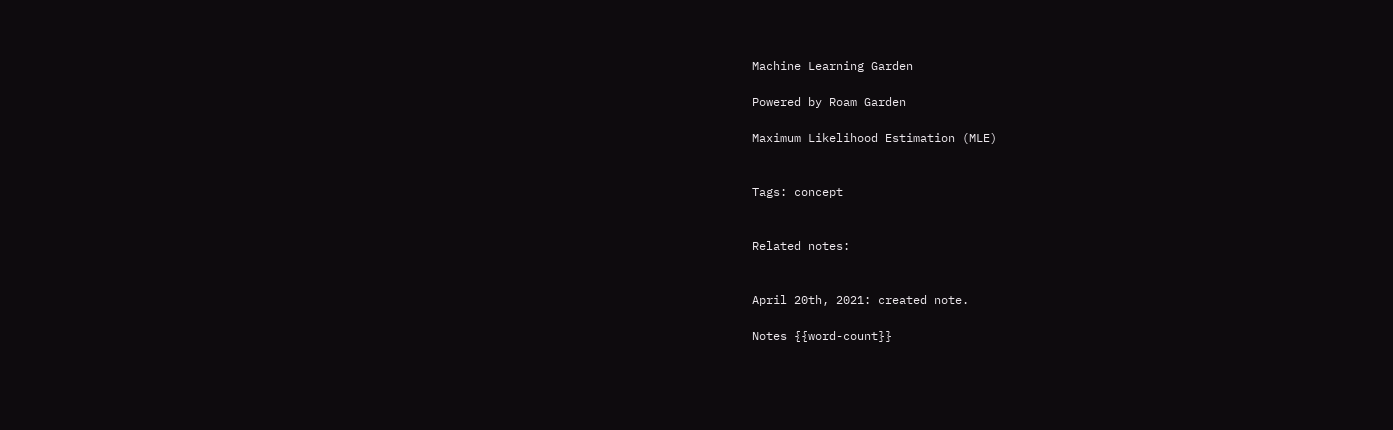Machine Learning Garden

Powered by Roam Garden

Maximum Likelihood Estimation (MLE)


Tags: concept


Related notes:


April 20th, 2021: created note.

Notes {{word-count}}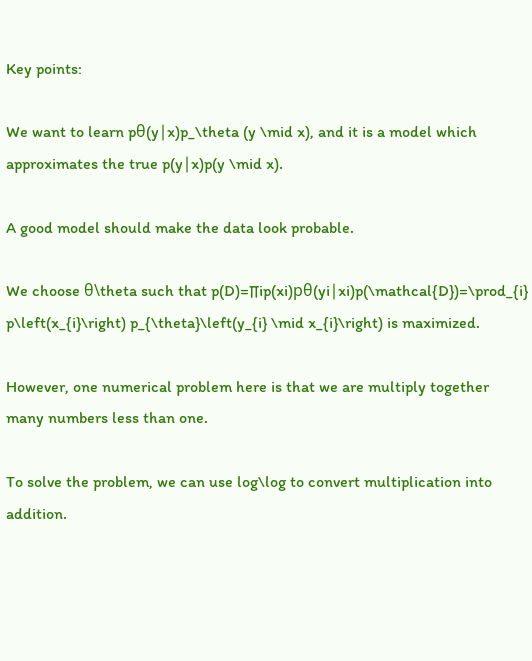Key points:

We want to learn pθ(y∣x)p_\theta (y \mid x), and it is a model which approximates the true p(y∣x)p(y \mid x).

A good model should make the data look probable.

We choose θ\theta such that p(D)=∏ip(xi)pθ(yi∣xi)p(\mathcal{D})=\prod_{i} p\left(x_{i}\right) p_{\theta}\left(y_{i} \mid x_{i}\right) is maximized.

However, one numerical problem here is that we are multiply together many numbers less than one.

To solve the problem, we can use log\log to convert multiplication into addition.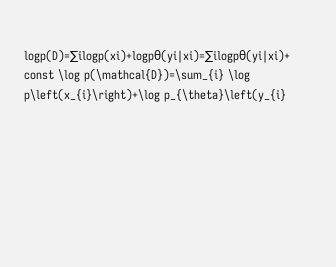logp(D)=∑ilogp(xi)+logpθ(yi∣xi)=∑ilogpθ(yi∣xi)+ const \log p(\mathcal{D})=\sum_{i} \log p\left(x_{i}\right)+\log p_{\theta}\left(y_{i}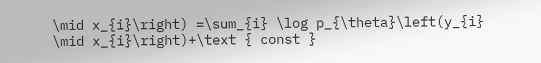\mid x_{i}\right) =\sum_{i} \log p_{\theta}\left(y_{i} \mid x_{i}\right)+\text { const }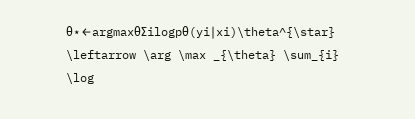θ⋆←argmaxθ∑ilogpθ(yi∣xi)\theta^{\star} \leftarrow \arg \max _{\theta} \sum_{i} \log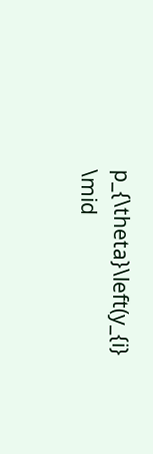p_{\theta}\left(y_{i} \mid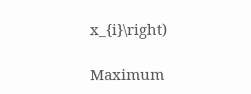x_{i}\right)

Maximum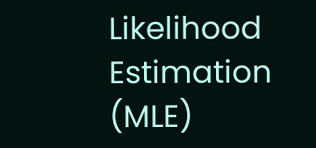Likelihood Estimation (MLE)